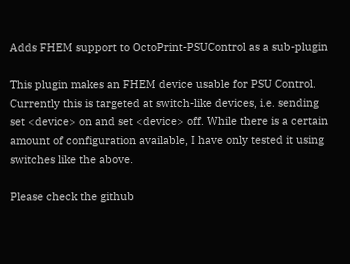Adds FHEM support to OctoPrint-PSUControl as a sub-plugin

This plugin makes an FHEM device usable for PSU Control. Currently this is targeted at switch-like devices, i.e. sending set <device> on and set <device> off. While there is a certain amount of configuration available, I have only tested it using switches like the above.

Please check the github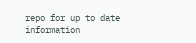repo for up to date information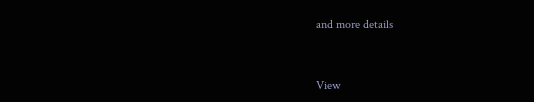and more details


View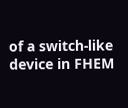of a switch-like device in FHEM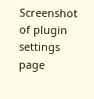Screenshot of plugin settings page